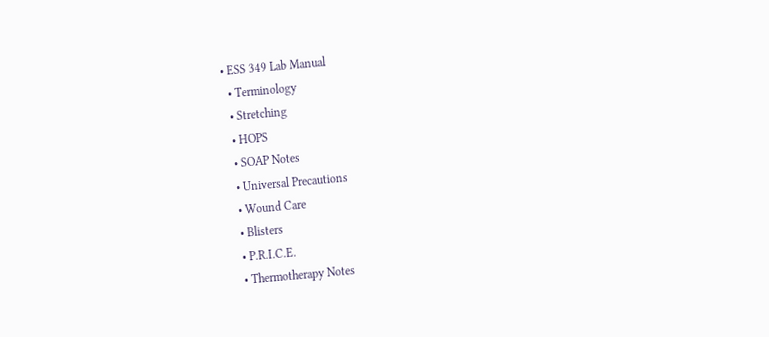• ESS 349 Lab Manual
  • Terminology
  • Stretching
  • HOPS
  • SOAP Notes
  • Universal Precautions
  • Wound Care
  • Blisters
  • P.R.I.C.E.
  • Thermotherapy Notes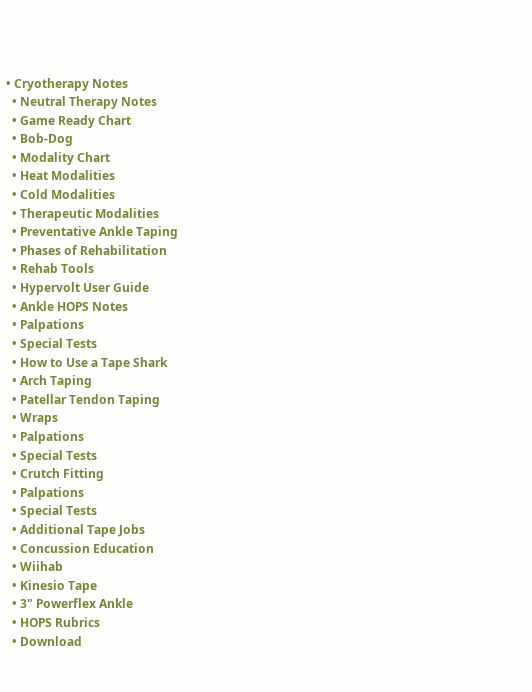• Cryotherapy Notes
  • Neutral Therapy Notes
  • Game Ready Chart
  • Bob-Dog
  • Modality Chart
  • Heat Modalities
  • Cold Modalities
  • Therapeutic Modalities
  • Preventative Ankle Taping
  • Phases of Rehabilitation
  • Rehab Tools
  • Hypervolt User Guide
  • Ankle HOPS Notes
  • Palpations
  • Special Tests
  • How to Use a Tape Shark
  • Arch Taping
  • Patellar Tendon Taping
  • Wraps
  • Palpations
  • Special Tests
  • Crutch Fitting
  • Palpations
  • Special Tests
  • Additional Tape Jobs
  • Concussion Education
  • Wiihab
  • Kinesio Tape
  • 3" Powerflex Ankle
  • HOPS Rubrics
  • Download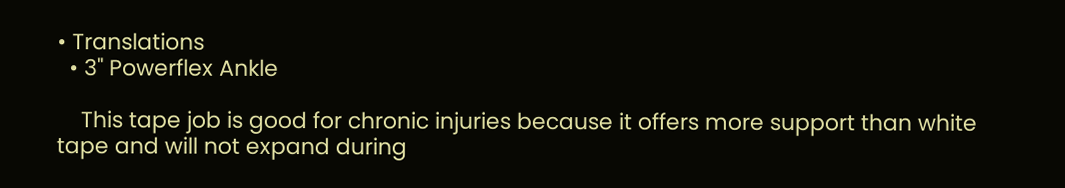• Translations
  • 3" Powerflex Ankle

    This tape job is good for chronic injuries because it offers more support than white tape and will not expand during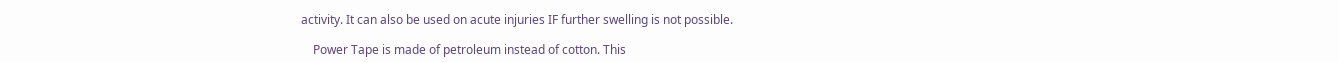activity. It can also be used on acute injuries IF further swelling is not possible.

    Power Tape is made of petroleum instead of cotton. This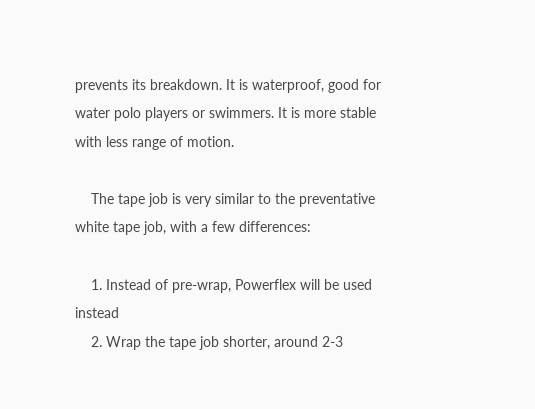prevents its breakdown. It is waterproof, good for water polo players or swimmers. It is more stable with less range of motion.

    The tape job is very similar to the preventative white tape job, with a few differences:

    1. Instead of pre-wrap, Powerflex will be used instead
    2. Wrap the tape job shorter, around 2-3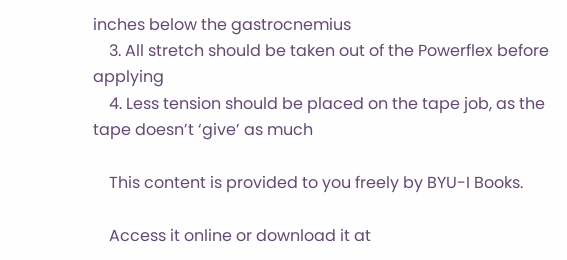inches below the gastrocnemius
    3. All stretch should be taken out of the Powerflex before applying
    4. Less tension should be placed on the tape job, as the tape doesn’t ‘give’ as much

    This content is provided to you freely by BYU-I Books.

    Access it online or download it at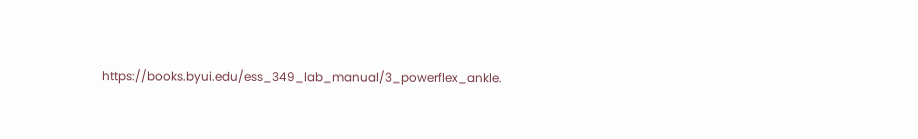https://books.byui.edu/ess_349_lab_manual/3_powerflex_ankle.